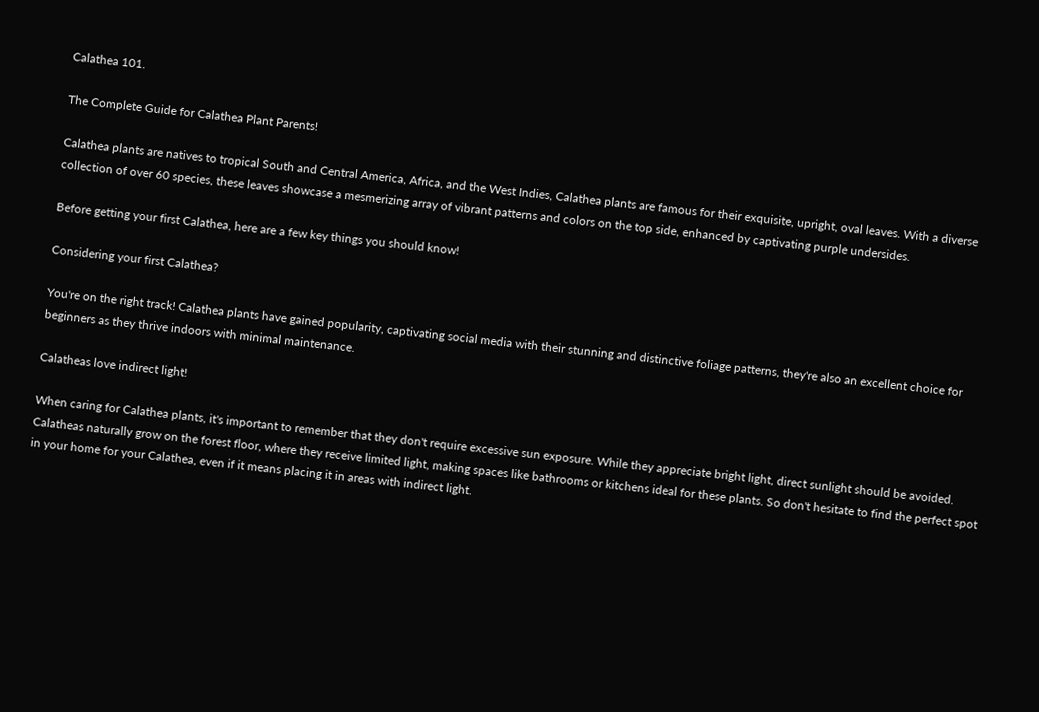Calathea 101.

The Complete Guide for Calathea Plant Parents!

Calathea plants are natives to tropical South and Central America, Africa, and the West Indies, Calathea plants are famous for their exquisite, upright, oval leaves. With a diverse collection of over 60 species, these leaves showcase a mesmerizing array of vibrant patterns and colors on the top side, enhanced by captivating purple undersides.

Before getting your first Calathea, here are a few key things you should know!

Considering your first Calathea?

You're on the right track! Calathea plants have gained popularity, captivating social media with their stunning and distinctive foliage patterns, they're also an excellent choice for beginners as they thrive indoors with minimal maintenance.

Calatheas love indirect light!

When caring for Calathea plants, it's important to remember that they don't require excessive sun exposure. While they appreciate bright light, direct sunlight should be avoided. Calatheas naturally grow on the forest floor, where they receive limited light, making spaces like bathrooms or kitchens ideal for these plants. So don't hesitate to find the perfect spot in your home for your Calathea, even if it means placing it in areas with indirect light.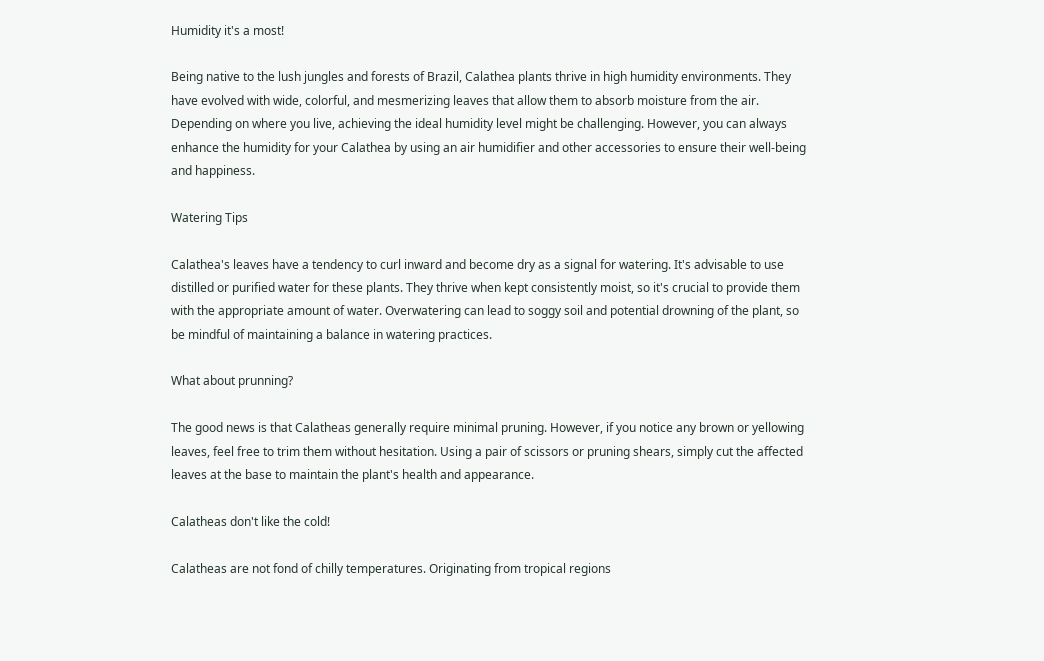Humidity it's a most!

Being native to the lush jungles and forests of Brazil, Calathea plants thrive in high humidity environments. They have evolved with wide, colorful, and mesmerizing leaves that allow them to absorb moisture from the air. Depending on where you live, achieving the ideal humidity level might be challenging. However, you can always enhance the humidity for your Calathea by using an air humidifier and other accessories to ensure their well-being and happiness.

Watering Tips

Calathea's leaves have a tendency to curl inward and become dry as a signal for watering. It's advisable to use distilled or purified water for these plants. They thrive when kept consistently moist, so it's crucial to provide them with the appropriate amount of water. Overwatering can lead to soggy soil and potential drowning of the plant, so be mindful of maintaining a balance in watering practices.

What about prunning?

The good news is that Calatheas generally require minimal pruning. However, if you notice any brown or yellowing leaves, feel free to trim them without hesitation. Using a pair of scissors or pruning shears, simply cut the affected leaves at the base to maintain the plant's health and appearance.

Calatheas don't like the cold!

Calatheas are not fond of chilly temperatures. Originating from tropical regions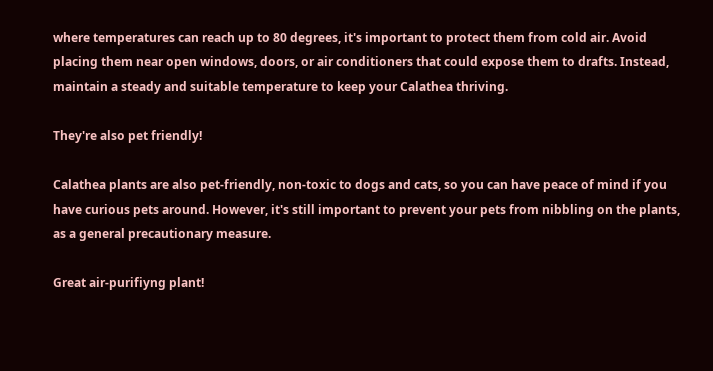where temperatures can reach up to 80 degrees, it's important to protect them from cold air. Avoid placing them near open windows, doors, or air conditioners that could expose them to drafts. Instead, maintain a steady and suitable temperature to keep your Calathea thriving.

They're also pet friendly!

Calathea plants are also pet-friendly, non-toxic to dogs and cats, so you can have peace of mind if you have curious pets around. However, it's still important to prevent your pets from nibbling on the plants, as a general precautionary measure.

Great air-purifiyng plant!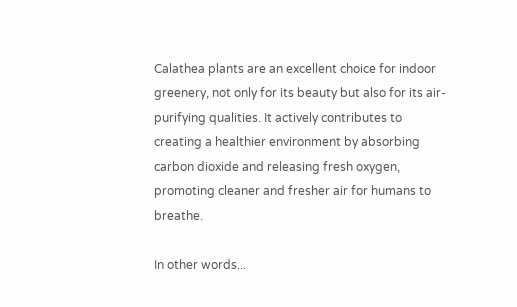Calathea plants are an excellent choice for indoor greenery, not only for its beauty but also for its air-purifying qualities. It actively contributes to creating a healthier environment by absorbing carbon dioxide and releasing fresh oxygen, promoting cleaner and fresher air for humans to breathe.

In other words...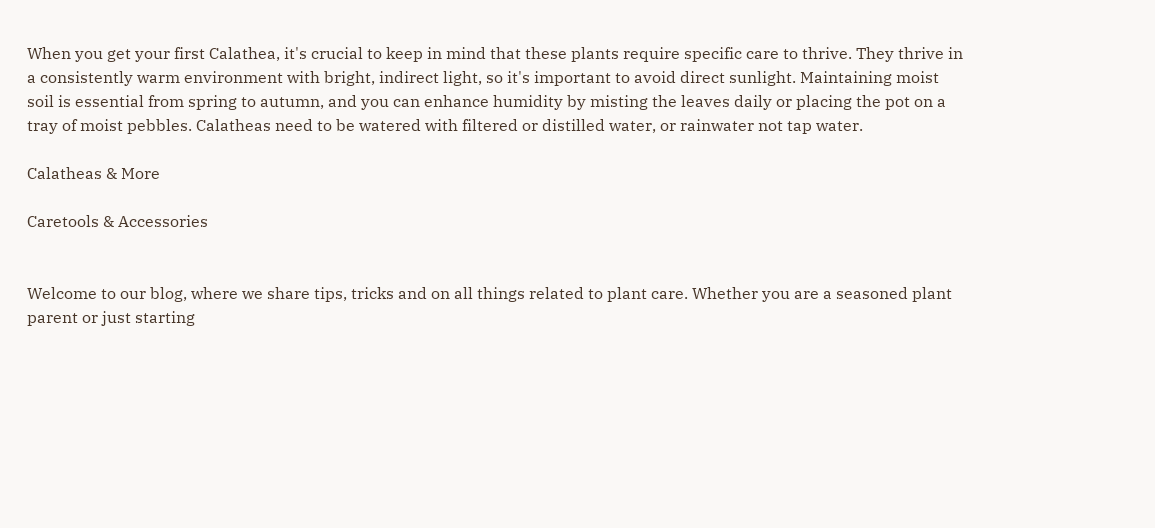When you get your first Calathea, it's crucial to keep in mind that these plants require specific care to thrive. They thrive in a consistently warm environment with bright, indirect light, so it's important to avoid direct sunlight. Maintaining moist soil is essential from spring to autumn, and you can enhance humidity by misting the leaves daily or placing the pot on a tray of moist pebbles. Calatheas need to be watered with filtered or distilled water, or rainwater not tap water.

Calatheas & More

Caretools & Accessories


Welcome to our blog, where we share tips, tricks and on all things related to plant care. Whether you are a seasoned plant parent or just starting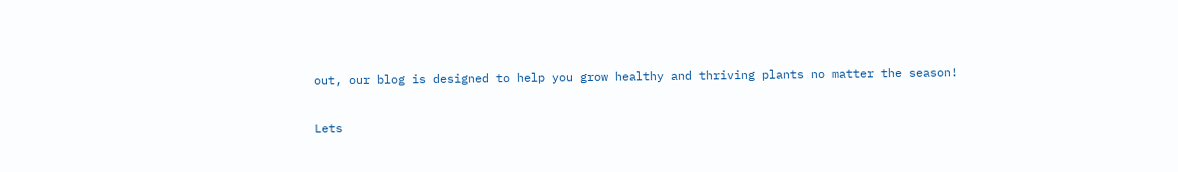out, our blog is designed to help you grow healthy and thriving plants no matter the season!

Lets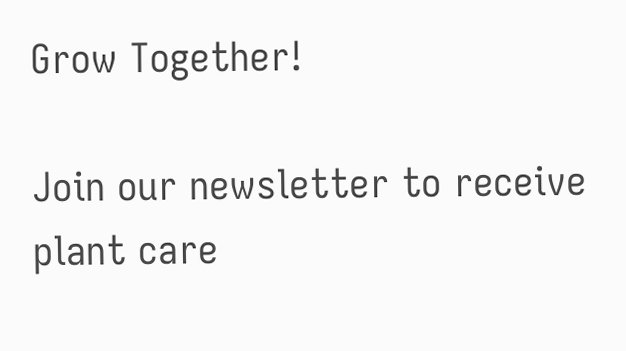Grow Together!

Join our newsletter to receive plant care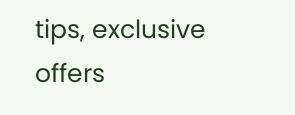tips, exclusive offers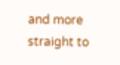and more straight to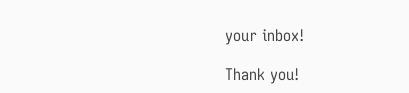your inbox!

Thank you!